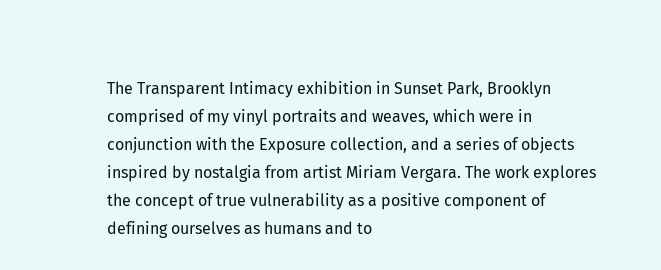The Transparent Intimacy exhibition in Sunset Park, Brooklyn comprised of my vinyl portraits and weaves, which were in conjunction with the Exposure collection, and a series of objects inspired by nostalgia from artist Miriam Vergara. The work explores the concept of true vulnerability as a positive component of defining ourselves as humans and to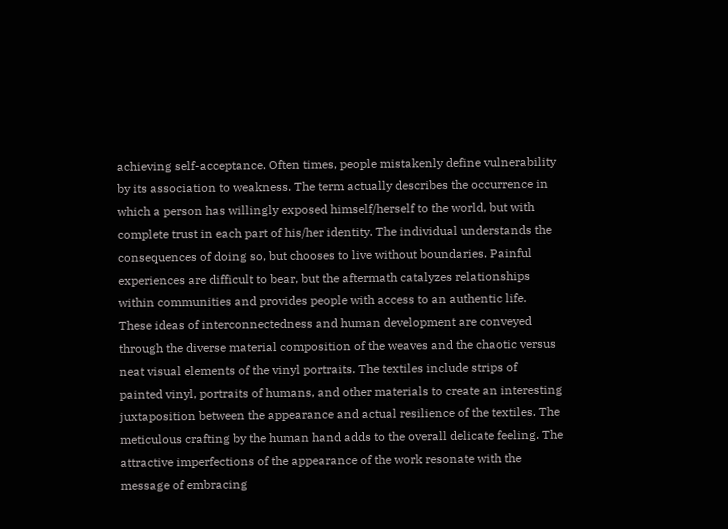achieving self-acceptance. Often times, people mistakenly define vulnerability by its association to weakness. The term actually describes the occurrence in which a person has willingly exposed himself/herself to the world, but with complete trust in each part of his/her identity. The individual understands the consequences of doing so, but chooses to live without boundaries. Painful experiences are difficult to bear, but the aftermath catalyzes relationships within communities and provides people with access to an authentic life. These ideas of interconnectedness and human development are conveyed through the diverse material composition of the weaves and the chaotic versus neat visual elements of the vinyl portraits. The textiles include strips of painted vinyl, portraits of humans, and other materials to create an interesting juxtaposition between the appearance and actual resilience of the textiles. The meticulous crafting by the human hand adds to the overall delicate feeling. The attractive imperfections of the appearance of the work resonate with the message of embracing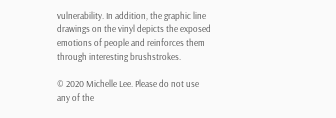vulnerability. In addition, the graphic line drawings on the vinyl depicts the exposed emotions of people and reinforces them through interesting brushstrokes.

© 2020 Michelle Lee. Please do not use any of the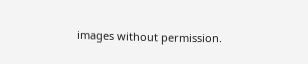images without permission.